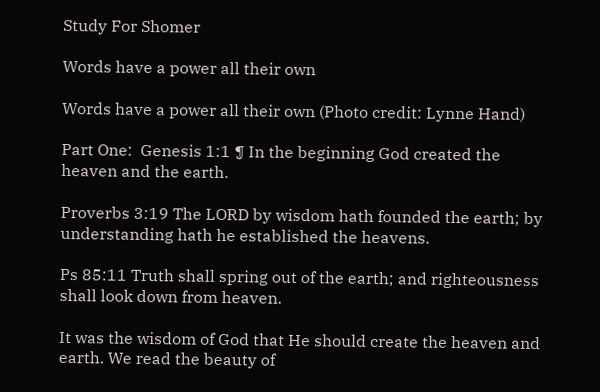Study For Shomer

Words have a power all their own

Words have a power all their own (Photo credit: Lynne Hand)

Part One:  Genesis 1:1 ¶ In the beginning God created the heaven and the earth.

Proverbs 3:19 The LORD by wisdom hath founded the earth; by understanding hath he established the heavens.

Ps 85:11 Truth shall spring out of the earth; and righteousness shall look down from heaven.

It was the wisdom of God that He should create the heaven and earth. We read the beauty of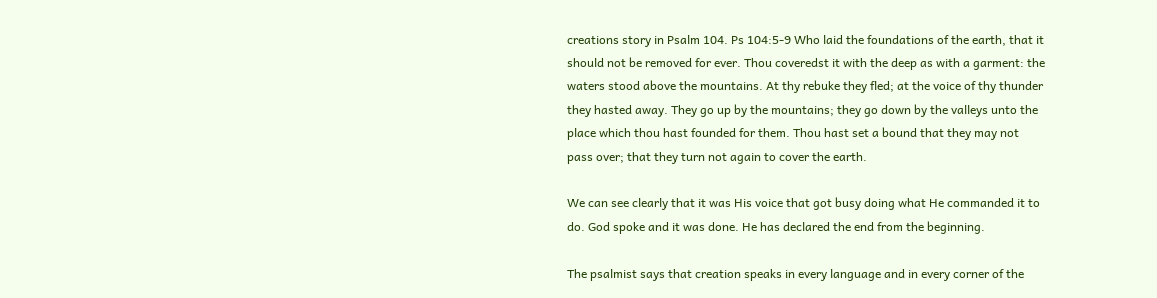creations story in Psalm 104. Ps 104:5-9 Who laid the foundations of the earth, that it should not be removed for ever. Thou coveredst it with the deep as with a garment: the waters stood above the mountains. At thy rebuke they fled; at the voice of thy thunder they hasted away. They go up by the mountains; they go down by the valleys unto the place which thou hast founded for them. Thou hast set a bound that they may not pass over; that they turn not again to cover the earth.

We can see clearly that it was His voice that got busy doing what He commanded it to do. God spoke and it was done. He has declared the end from the beginning.

The psalmist says that creation speaks in every language and in every corner of the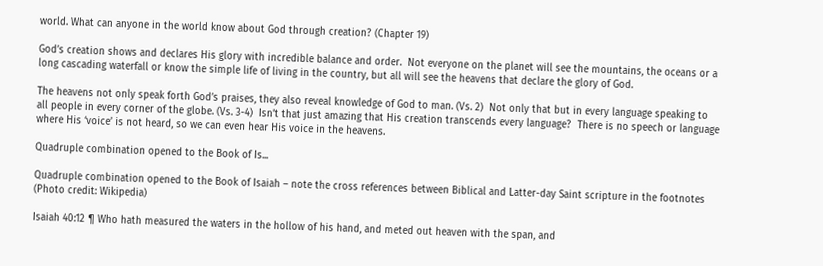world. What can anyone in the world know about God through creation? (Chapter 19)

God’s creation shows and declares His glory with incredible balance and order.  Not everyone on the planet will see the mountains, the oceans or a long cascading waterfall or know the simple life of living in the country, but all will see the heavens that declare the glory of God.

The heavens not only speak forth God’s praises, they also reveal knowledge of God to man. (Vs. 2)  Not only that but in every language speaking to all people in every corner of the globe. (Vs. 3-4)  Isn’t that just amazing that His creation transcends every language?  There is no speech or language where His ‘voice’ is not heard, so we can even hear His voice in the heavens.

Quadruple combination opened to the Book of Is...

Quadruple combination opened to the Book of Isaiah – note the cross references between Biblical and Latter-day Saint scripture in the footnotes (Photo credit: Wikipedia)

Isaiah 40:12 ¶ Who hath measured the waters in the hollow of his hand, and meted out heaven with the span, and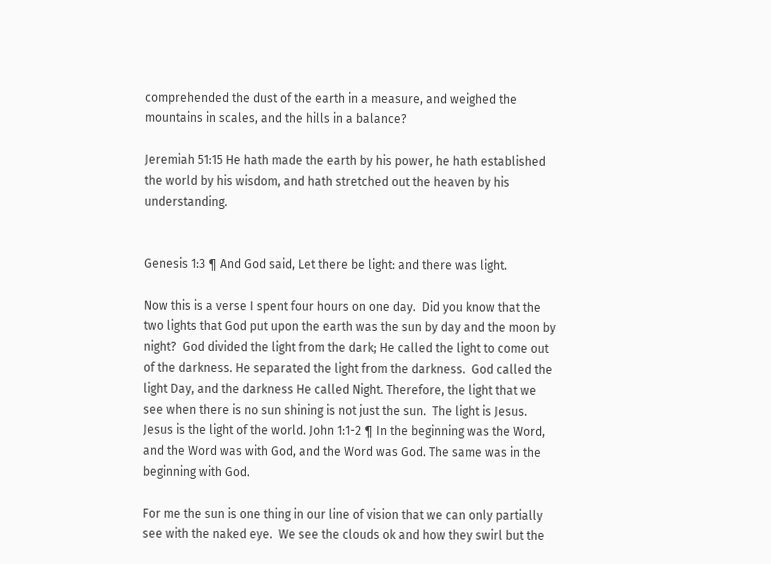comprehended the dust of the earth in a measure, and weighed the mountains in scales, and the hills in a balance?

Jeremiah 51:15 He hath made the earth by his power, he hath established the world by his wisdom, and hath stretched out the heaven by his understanding.


Genesis 1:3 ¶ And God said, Let there be light: and there was light.

Now this is a verse I spent four hours on one day.  Did you know that the two lights that God put upon the earth was the sun by day and the moon by night?  God divided the light from the dark; He called the light to come out of the darkness. He separated the light from the darkness.  God called the light Day, and the darkness He called Night. Therefore, the light that we see when there is no sun shining is not just the sun.  The light is Jesus.  Jesus is the light of the world. John 1:1-2 ¶ In the beginning was the Word, and the Word was with God, and the Word was God. The same was in the beginning with God.

For me the sun is one thing in our line of vision that we can only partially see with the naked eye.  We see the clouds ok and how they swirl but the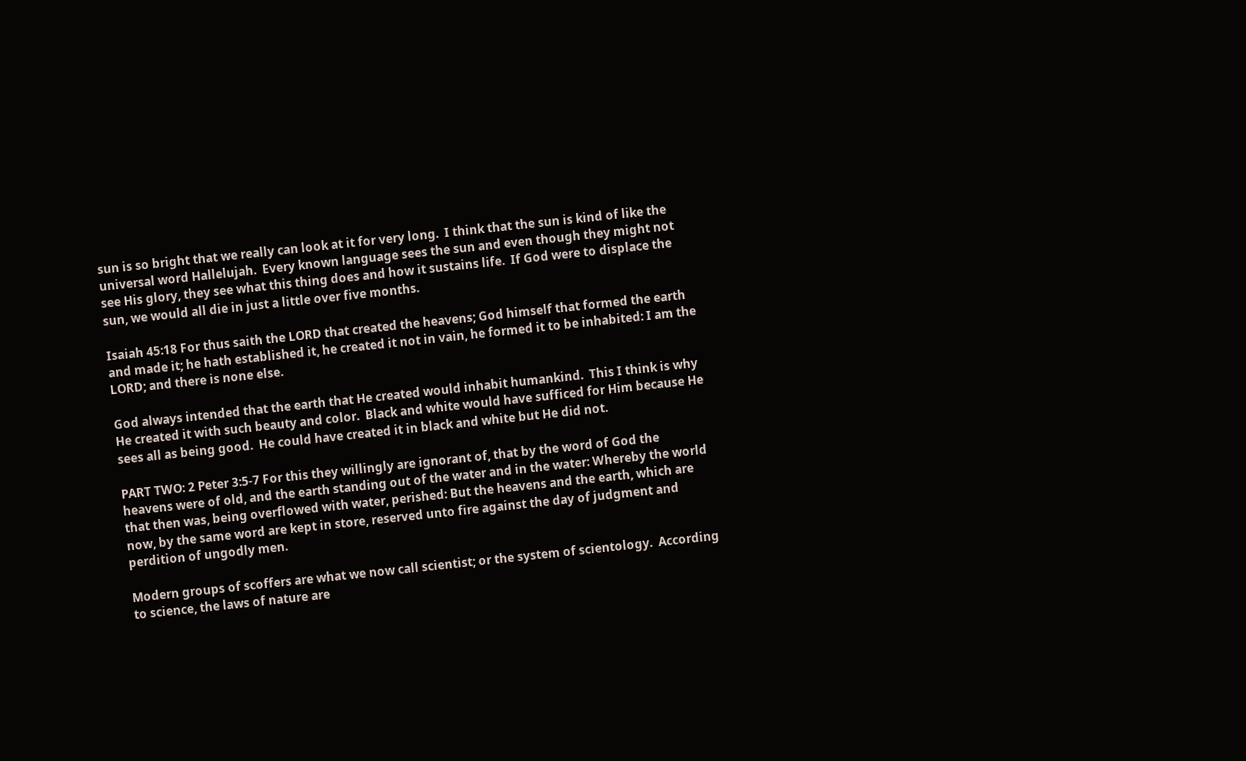sun is so bright that we really can look at it for very long.  I think that the sun is kind of like the universal word Hallelujah.  Every known language sees the sun and even though they might not see His glory, they see what this thing does and how it sustains life.  If God were to displace the sun, we would all die in just a little over five months.

Isaiah 45:18 For thus saith the LORD that created the heavens; God himself that formed the earth and made it; he hath established it, he created it not in vain, he formed it to be inhabited: I am the LORD; and there is none else.

God always intended that the earth that He created would inhabit humankind.  This I think is why He created it with such beauty and color.  Black and white would have sufficed for Him because He sees all as being good.  He could have created it in black and white but He did not.

PART TWO: 2 Peter 3:5-7 For this they willingly are ignorant of, that by the word of God the heavens were of old, and the earth standing out of the water and in the water: Whereby the world that then was, being overflowed with water, perished: But the heavens and the earth, which are now, by the same word are kept in store, reserved unto fire against the day of judgment and perdition of ungodly men.

Modern groups of scoffers are what we now call scientist; or the system of scientology.  According to science, the laws of nature are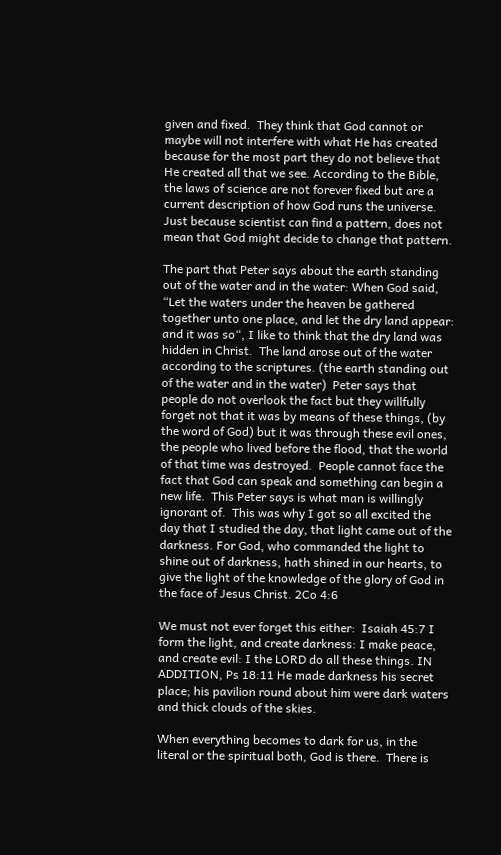given and fixed.  They think that God cannot or maybe will not interfere with what He has created because for the most part they do not believe that He created all that we see. According to the Bible, the laws of science are not forever fixed but are a current description of how God runs the universe.   Just because scientist can find a pattern, does not mean that God might decide to change that pattern.

The part that Peter says about the earth standing out of the water and in the water: When God said, “Let the waters under the heaven be gathered together unto one place, and let the dry land appear: and it was so“, I like to think that the dry land was hidden in Christ.  The land arose out of the water according to the scriptures. (the earth standing out of the water and in the water)  Peter says that people do not overlook the fact but they willfully forget not that it was by means of these things, (by the word of God) but it was through these evil ones, the people who lived before the flood, that the world of that time was destroyed.  People cannot face the fact that God can speak and something can begin a new life.  This Peter says is what man is willingly ignorant of.  This was why I got so all excited the day that I studied the day, that light came out of the darkness. For God, who commanded the light to shine out of darkness, hath shined in our hearts, to give the light of the knowledge of the glory of God in the face of Jesus Christ. 2Co 4:6

We must not ever forget this either:  Isaiah 45:7 I form the light, and create darkness: I make peace, and create evil: I the LORD do all these things. IN ADDITION, Ps 18:11 He made darkness his secret place; his pavilion round about him were dark waters and thick clouds of the skies.

When everything becomes to dark for us, in the literal or the spiritual both, God is there.  There is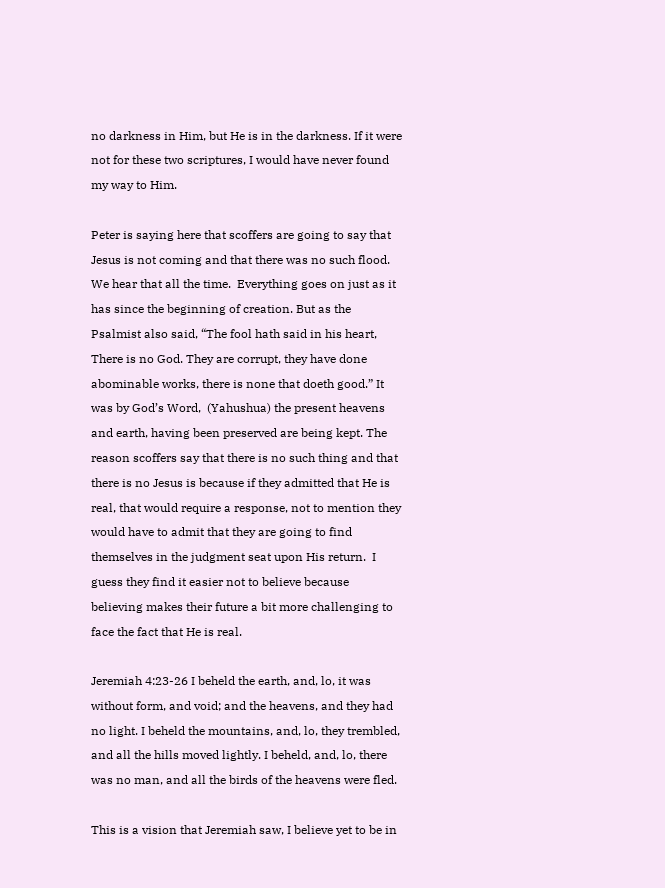no darkness in Him, but He is in the darkness. If it were not for these two scriptures, I would have never found my way to Him.

Peter is saying here that scoffers are going to say that Jesus is not coming and that there was no such flood. We hear that all the time.  Everything goes on just as it has since the beginning of creation. But as the Psalmist also said, “The fool hath said in his heart, There is no God. They are corrupt, they have done abominable works, there is none that doeth good.” It was by God’s Word,  (Yahushua) the present heavens and earth, having been preserved are being kept. The reason scoffers say that there is no such thing and that there is no Jesus is because if they admitted that He is real, that would require a response, not to mention they would have to admit that they are going to find themselves in the judgment seat upon His return.  I guess they find it easier not to believe because believing makes their future a bit more challenging to face the fact that He is real.

Jeremiah 4:23-26 I beheld the earth, and, lo, it was without form, and void; and the heavens, and they had no light. I beheld the mountains, and, lo, they trembled, and all the hills moved lightly. I beheld, and, lo, there was no man, and all the birds of the heavens were fled.

This is a vision that Jeremiah saw, I believe yet to be in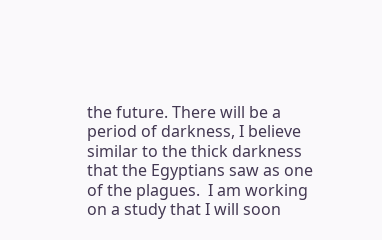the future. There will be a period of darkness, I believe similar to the thick darkness that the Egyptians saw as one of the plagues.  I am working on a study that I will soon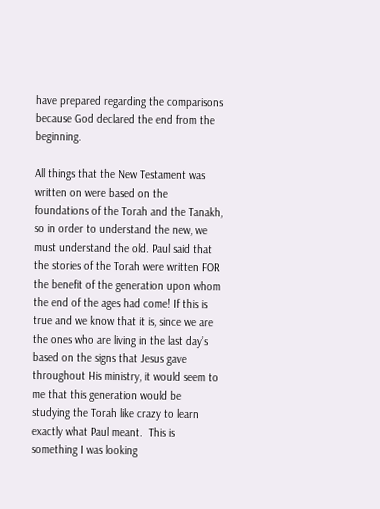have prepared regarding the comparisons because God declared the end from the beginning.

All things that the New Testament was written on were based on the foundations of the Torah and the Tanakh, so in order to understand the new, we must understand the old. Paul said that the stories of the Torah were written FOR the benefit of the generation upon whom the end of the ages had come! If this is true and we know that it is, since we are the ones who are living in the last day’s based on the signs that Jesus gave throughout His ministry, it would seem to me that this generation would be studying the Torah like crazy to learn exactly what Paul meant.  This is something I was looking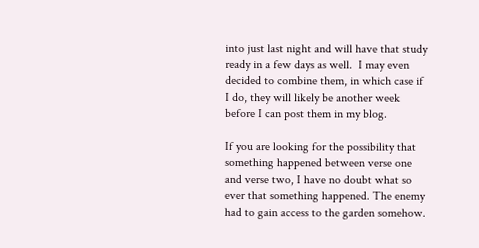into just last night and will have that study ready in a few days as well.  I may even decided to combine them, in which case if I do, they will likely be another week before I can post them in my blog.

If you are looking for the possibility that something happened between verse one and verse two, I have no doubt what so ever that something happened. The enemy had to gain access to the garden somehow.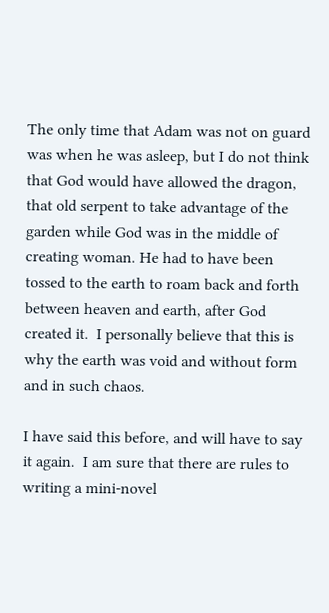The only time that Adam was not on guard was when he was asleep, but I do not think that God would have allowed the dragon, that old serpent to take advantage of the garden while God was in the middle of creating woman. He had to have been tossed to the earth to roam back and forth between heaven and earth, after God created it.  I personally believe that this is why the earth was void and without form and in such chaos.

I have said this before, and will have to say it again.  I am sure that there are rules to writing a mini-novel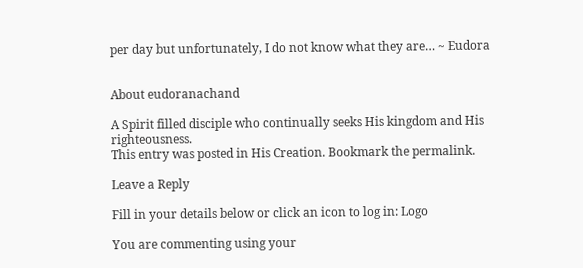per day but unfortunately, I do not know what they are… ~ Eudora


About eudoranachand

A Spirit filled disciple who continually seeks His kingdom and His righteousness.
This entry was posted in His Creation. Bookmark the permalink.

Leave a Reply

Fill in your details below or click an icon to log in: Logo

You are commenting using your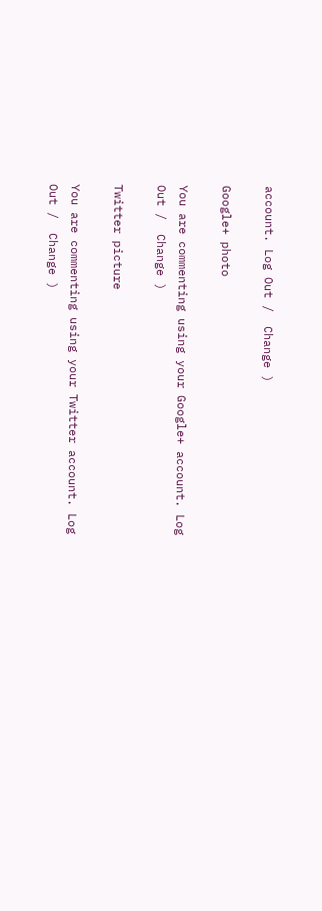account. Log Out /  Change )

Google+ photo

You are commenting using your Google+ account. Log Out /  Change )

Twitter picture

You are commenting using your Twitter account. Log Out /  Change )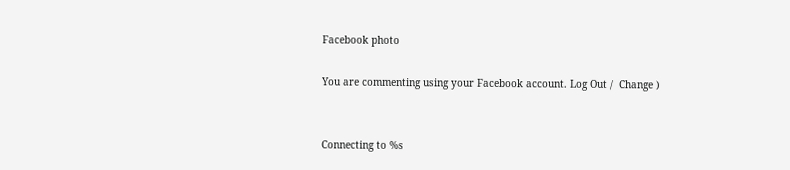Facebook photo

You are commenting using your Facebook account. Log Out /  Change )


Connecting to %s